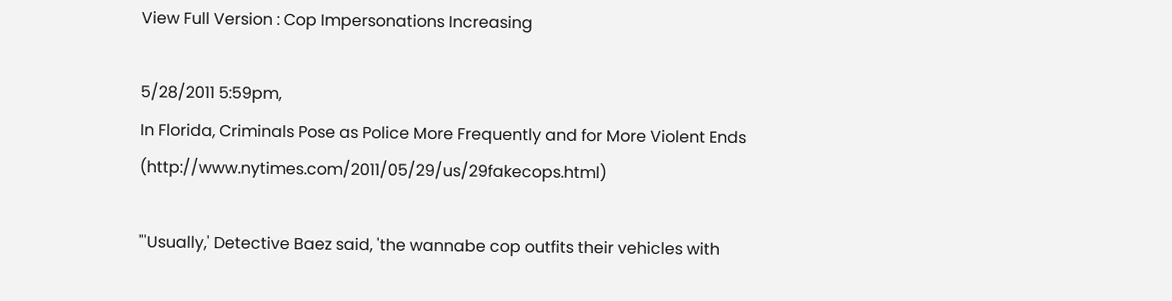View Full Version : Cop Impersonations Increasing

5/28/2011 5:59pm,
In Florida, Criminals Pose as Police More Frequently and for More Violent Ends (http://www.nytimes.com/2011/05/29/us/29fakecops.html)

"'Usually,' Detective Baez said, 'the wannabe cop outfits their vehicles with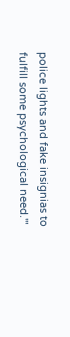police lights and fake insignias to fulfill some psychological need.'"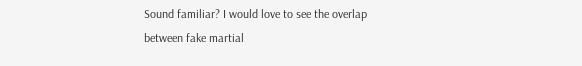Sound familiar? I would love to see the overlap between fake martial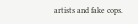artists and fake cops.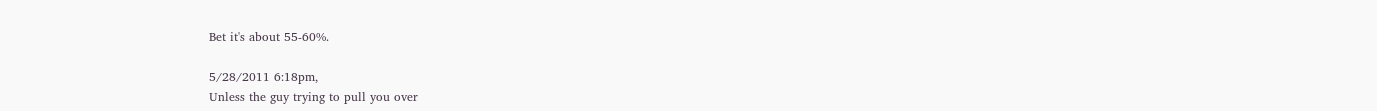Bet it's about 55-60%.

5/28/2011 6:18pm,
Unless the guy trying to pull you over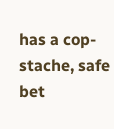has a cop-stache, safe bet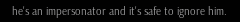he's an impersonator and it's safe to ignore him.